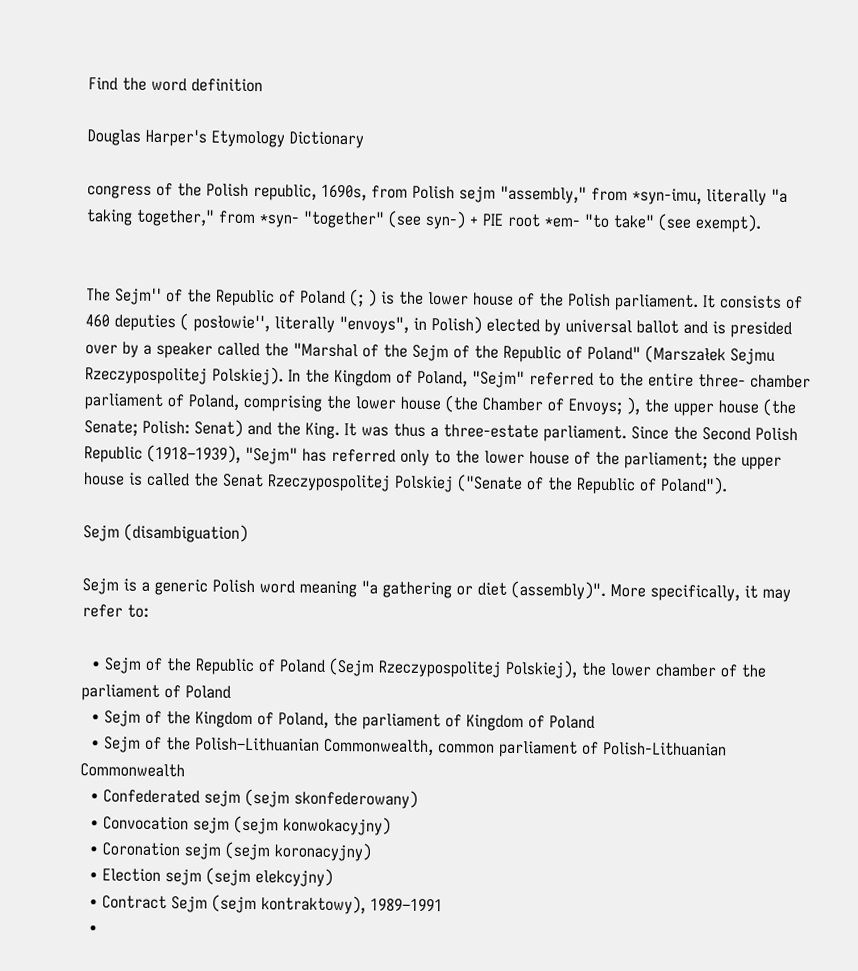Find the word definition

Douglas Harper's Etymology Dictionary

congress of the Polish republic, 1690s, from Polish sejm "assembly," from *syn-imu, literally "a taking together," from *syn- "together" (see syn-) + PIE root *em- "to take" (see exempt).


The Sejm'' of the Republic of Poland (; ) is the lower house of the Polish parliament. It consists of 460 deputies ( posłowie'', literally "envoys", in Polish) elected by universal ballot and is presided over by a speaker called the "Marshal of the Sejm of the Republic of Poland" (Marszałek Sejmu Rzeczypospolitej Polskiej). In the Kingdom of Poland, "Sejm" referred to the entire three- chamber parliament of Poland, comprising the lower house (the Chamber of Envoys; ), the upper house (the Senate; Polish: Senat) and the King. It was thus a three-estate parliament. Since the Second Polish Republic (1918–1939), "Sejm" has referred only to the lower house of the parliament; the upper house is called the Senat Rzeczypospolitej Polskiej ("Senate of the Republic of Poland").

Sejm (disambiguation)

Sejm is a generic Polish word meaning "a gathering or diet (assembly)". More specifically, it may refer to:

  • Sejm of the Republic of Poland (Sejm Rzeczypospolitej Polskiej), the lower chamber of the parliament of Poland
  • Sejm of the Kingdom of Poland, the parliament of Kingdom of Poland
  • Sejm of the Polish–Lithuanian Commonwealth, common parliament of Polish-Lithuanian Commonwealth
  • Confederated sejm (sejm skonfederowany)
  • Convocation sejm (sejm konwokacyjny)
  • Coronation sejm (sejm koronacyjny)
  • Election sejm (sejm elekcyjny)
  • Contract Sejm (sejm kontraktowy), 1989–1991
  •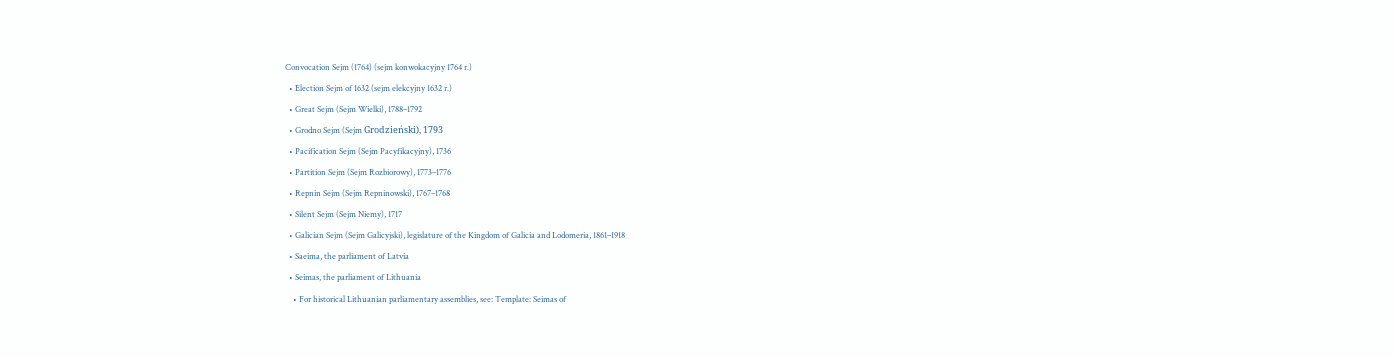Convocation Sejm (1764) (sejm konwokacyjny 1764 r.)
  • Election Sejm of 1632 (sejm elekcyjny 1632 r.)
  • Great Sejm (Sejm Wielki), 1788–1792
  • Grodno Sejm (Sejm Grodzieński), 1793
  • Pacification Sejm (Sejm Pacyfikacyjny), 1736
  • Partition Sejm (Sejm Rozbiorowy), 1773–1776
  • Repnin Sejm (Sejm Repninowski), 1767–1768
  • Silent Sejm (Sejm Niemy), 1717
  • Galician Sejm (Sejm Galicyjski), legislature of the Kingdom of Galicia and Lodomeria, 1861–1918
  • Saeima, the parliament of Latvia
  • Seimas, the parliament of Lithuania
    • For historical Lithuanian parliamentary assemblies, see: Template: Seimas of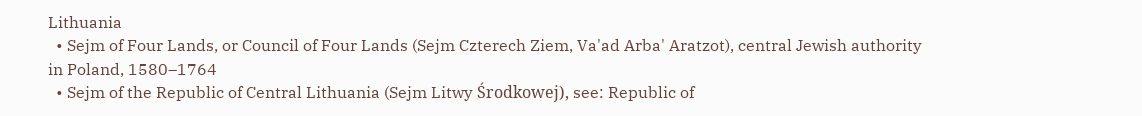Lithuania
  • Sejm of Four Lands, or Council of Four Lands (Sejm Czterech Ziem, Va'ad Arba' Aratzot), central Jewish authority in Poland, 1580–1764
  • Sejm of the Republic of Central Lithuania (Sejm Litwy Środkowej), see: Republic of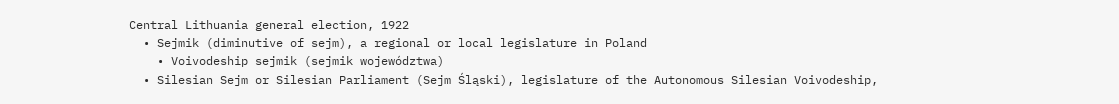Central Lithuania general election, 1922
  • Sejmik (diminutive of sejm), a regional or local legislature in Poland
    • Voivodeship sejmik (sejmik województwa)
  • Silesian Sejm or Silesian Parliament (Sejm Śląski), legislature of the Autonomous Silesian Voivodeship,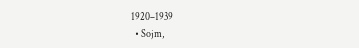1920–1939
  • Sojm,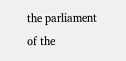the parliament of the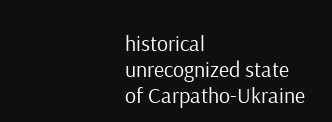historical unrecognized state of Carpatho-Ukraine